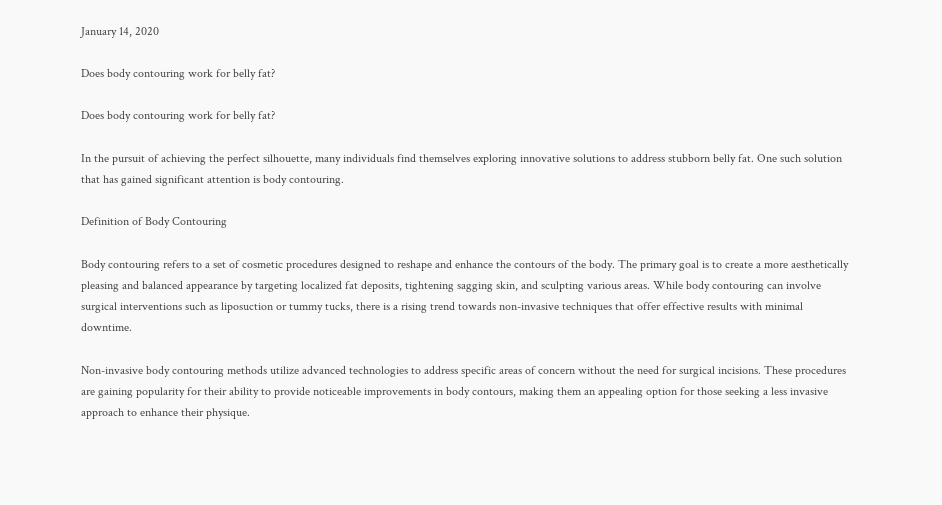January 14, 2020

Does body contouring work for belly fat?

Does body contouring work for belly fat?

In the pursuit of achieving the perfect silhouette, many individuals find themselves exploring innovative solutions to address stubborn belly fat. One such solution that has gained significant attention is body contouring.

Definition of Body Contouring

Body contouring refers to a set of cosmetic procedures designed to reshape and enhance the contours of the body. The primary goal is to create a more aesthetically pleasing and balanced appearance by targeting localized fat deposits, tightening sagging skin, and sculpting various areas. While body contouring can involve surgical interventions such as liposuction or tummy tucks, there is a rising trend towards non-invasive techniques that offer effective results with minimal downtime.

Non-invasive body contouring methods utilize advanced technologies to address specific areas of concern without the need for surgical incisions. These procedures are gaining popularity for their ability to provide noticeable improvements in body contours, making them an appealing option for those seeking a less invasive approach to enhance their physique.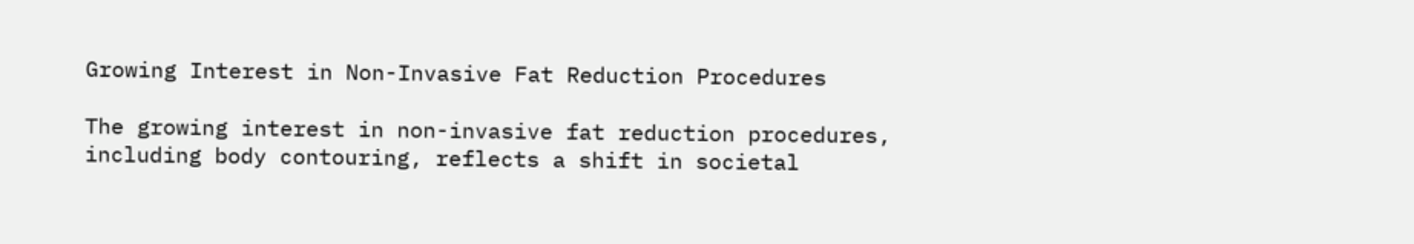Growing Interest in Non-Invasive Fat Reduction Procedures

The growing interest in non-invasive fat reduction procedures, including body contouring, reflects a shift in societal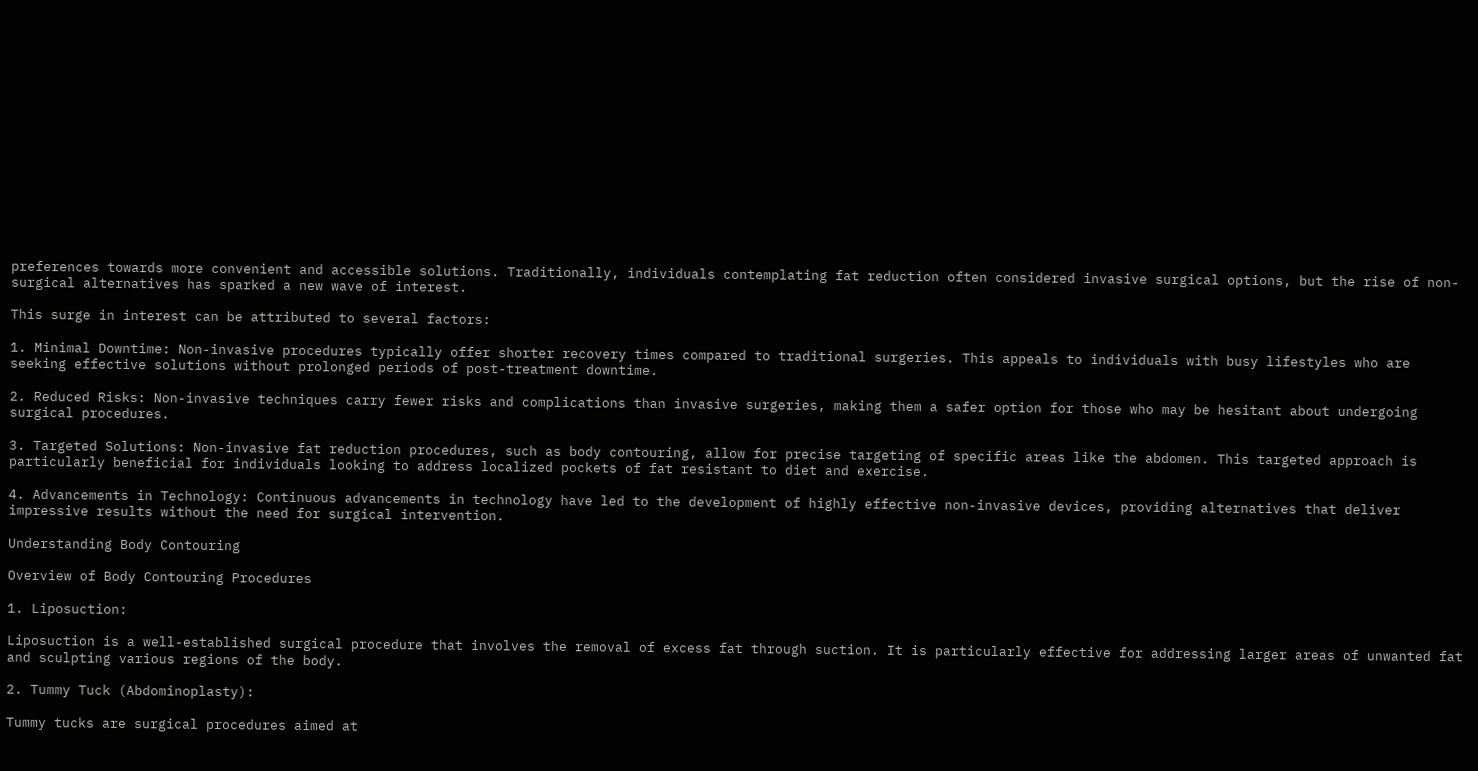preferences towards more convenient and accessible solutions. Traditionally, individuals contemplating fat reduction often considered invasive surgical options, but the rise of non-surgical alternatives has sparked a new wave of interest.

This surge in interest can be attributed to several factors:

1. Minimal Downtime: Non-invasive procedures typically offer shorter recovery times compared to traditional surgeries. This appeals to individuals with busy lifestyles who are seeking effective solutions without prolonged periods of post-treatment downtime.

2. Reduced Risks: Non-invasive techniques carry fewer risks and complications than invasive surgeries, making them a safer option for those who may be hesitant about undergoing surgical procedures.

3. Targeted Solutions: Non-invasive fat reduction procedures, such as body contouring, allow for precise targeting of specific areas like the abdomen. This targeted approach is particularly beneficial for individuals looking to address localized pockets of fat resistant to diet and exercise.

4. Advancements in Technology: Continuous advancements in technology have led to the development of highly effective non-invasive devices, providing alternatives that deliver impressive results without the need for surgical intervention.

Understanding Body Contouring

Overview of Body Contouring Procedures

1. Liposuction:

Liposuction is a well-established surgical procedure that involves the removal of excess fat through suction. It is particularly effective for addressing larger areas of unwanted fat and sculpting various regions of the body.

2. Tummy Tuck (Abdominoplasty):

Tummy tucks are surgical procedures aimed at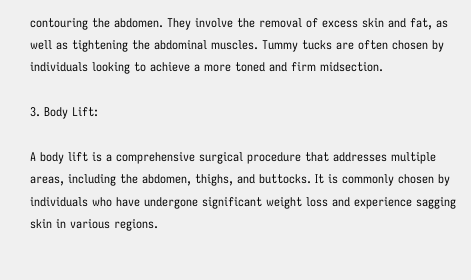contouring the abdomen. They involve the removal of excess skin and fat, as well as tightening the abdominal muscles. Tummy tucks are often chosen by individuals looking to achieve a more toned and firm midsection.

3. Body Lift:

A body lift is a comprehensive surgical procedure that addresses multiple areas, including the abdomen, thighs, and buttocks. It is commonly chosen by individuals who have undergone significant weight loss and experience sagging skin in various regions.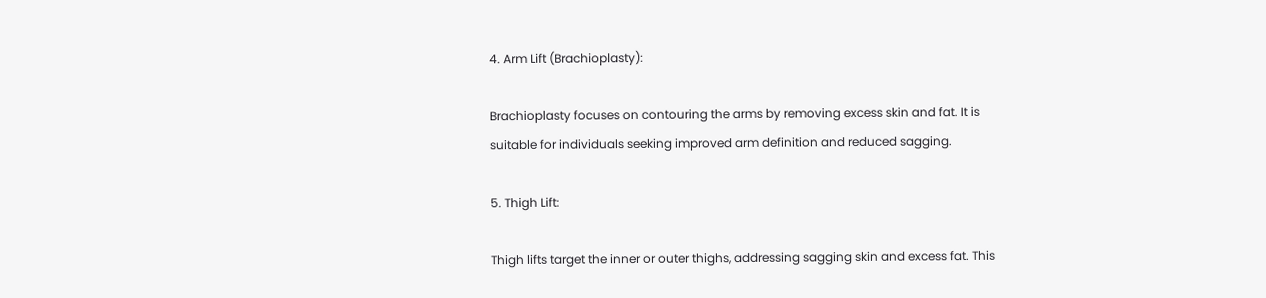4. Arm Lift (Brachioplasty):

Brachioplasty focuses on contouring the arms by removing excess skin and fat. It is suitable for individuals seeking improved arm definition and reduced sagging.

5. Thigh Lift:

Thigh lifts target the inner or outer thighs, addressing sagging skin and excess fat. This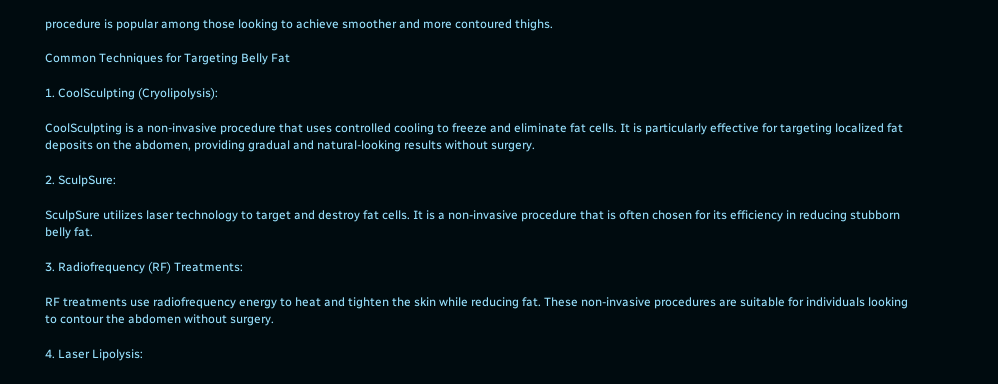procedure is popular among those looking to achieve smoother and more contoured thighs.

Common Techniques for Targeting Belly Fat

1. CoolSculpting (Cryolipolysis):

CoolSculpting is a non-invasive procedure that uses controlled cooling to freeze and eliminate fat cells. It is particularly effective for targeting localized fat deposits on the abdomen, providing gradual and natural-looking results without surgery.

2. SculpSure:

SculpSure utilizes laser technology to target and destroy fat cells. It is a non-invasive procedure that is often chosen for its efficiency in reducing stubborn belly fat.

3. Radiofrequency (RF) Treatments:

RF treatments use radiofrequency energy to heat and tighten the skin while reducing fat. These non-invasive procedures are suitable for individuals looking to contour the abdomen without surgery.

4. Laser Lipolysis: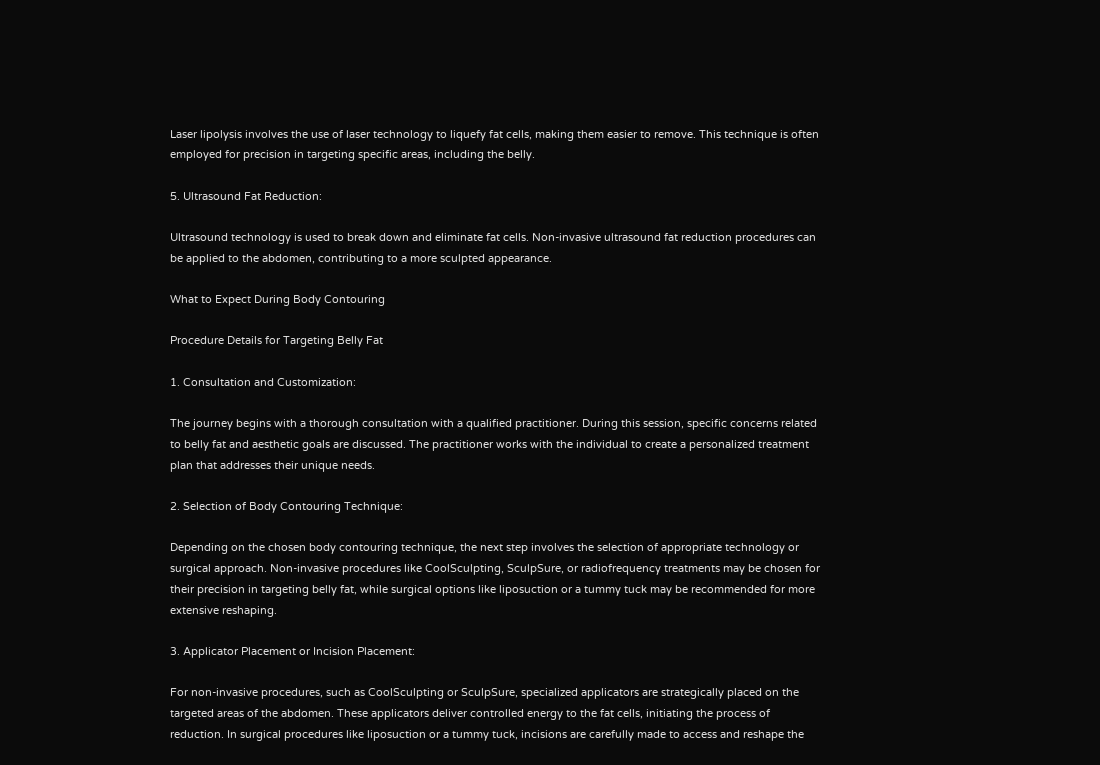Laser lipolysis involves the use of laser technology to liquefy fat cells, making them easier to remove. This technique is often employed for precision in targeting specific areas, including the belly.

5. Ultrasound Fat Reduction:

Ultrasound technology is used to break down and eliminate fat cells. Non-invasive ultrasound fat reduction procedures can be applied to the abdomen, contributing to a more sculpted appearance.

What to Expect During Body Contouring

Procedure Details for Targeting Belly Fat

1. Consultation and Customization:

The journey begins with a thorough consultation with a qualified practitioner. During this session, specific concerns related to belly fat and aesthetic goals are discussed. The practitioner works with the individual to create a personalized treatment plan that addresses their unique needs.

2. Selection of Body Contouring Technique:

Depending on the chosen body contouring technique, the next step involves the selection of appropriate technology or surgical approach. Non-invasive procedures like CoolSculpting, SculpSure, or radiofrequency treatments may be chosen for their precision in targeting belly fat, while surgical options like liposuction or a tummy tuck may be recommended for more extensive reshaping.

3. Applicator Placement or Incision Placement:

For non-invasive procedures, such as CoolSculpting or SculpSure, specialized applicators are strategically placed on the targeted areas of the abdomen. These applicators deliver controlled energy to the fat cells, initiating the process of reduction. In surgical procedures like liposuction or a tummy tuck, incisions are carefully made to access and reshape the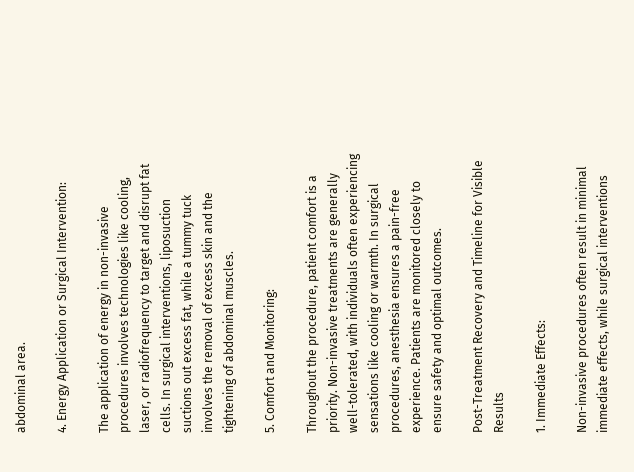abdominal area.

4. Energy Application or Surgical Intervention:

The application of energy in non-invasive procedures involves technologies like cooling, laser, or radiofrequency to target and disrupt fat cells. In surgical interventions, liposuction suctions out excess fat, while a tummy tuck involves the removal of excess skin and the tightening of abdominal muscles.

5. Comfort and Monitoring:

Throughout the procedure, patient comfort is a priority. Non-invasive treatments are generally well-tolerated, with individuals often experiencing sensations like cooling or warmth. In surgical procedures, anesthesia ensures a pain-free experience. Patients are monitored closely to ensure safety and optimal outcomes.

Post-Treatment Recovery and Timeline for Visible Results

1. Immediate Effects:

Non-invasive procedures often result in minimal immediate effects, while surgical interventions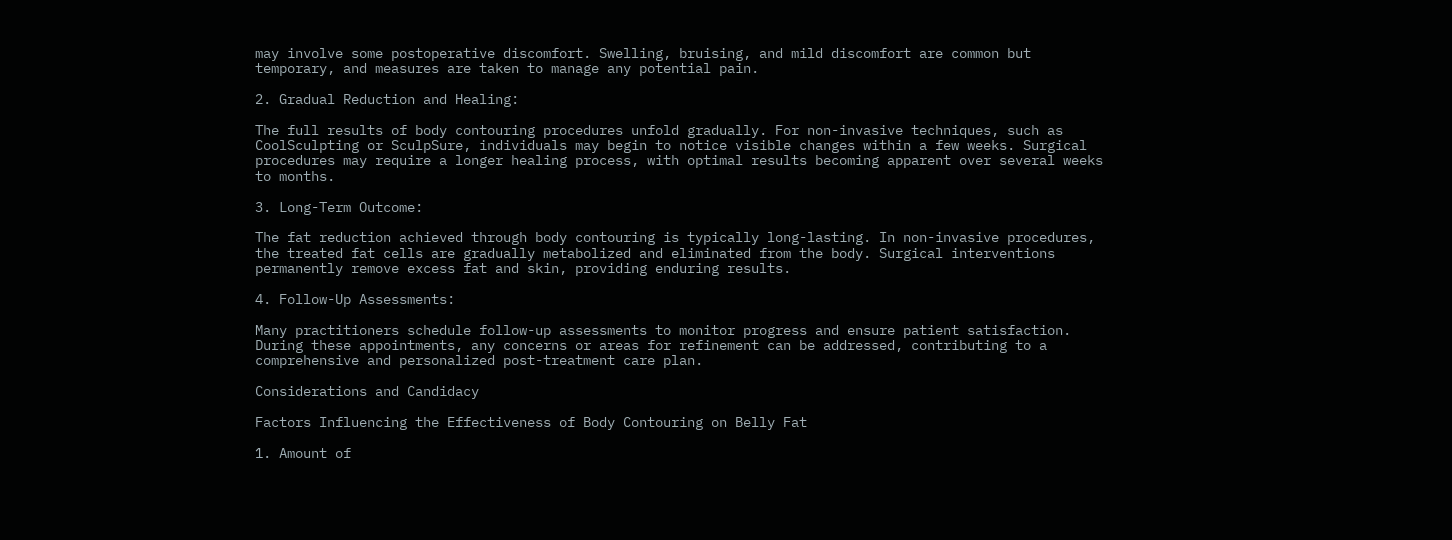may involve some postoperative discomfort. Swelling, bruising, and mild discomfort are common but temporary, and measures are taken to manage any potential pain.

2. Gradual Reduction and Healing:

The full results of body contouring procedures unfold gradually. For non-invasive techniques, such as CoolSculpting or SculpSure, individuals may begin to notice visible changes within a few weeks. Surgical procedures may require a longer healing process, with optimal results becoming apparent over several weeks to months.

3. Long-Term Outcome:

The fat reduction achieved through body contouring is typically long-lasting. In non-invasive procedures, the treated fat cells are gradually metabolized and eliminated from the body. Surgical interventions permanently remove excess fat and skin, providing enduring results.

4. Follow-Up Assessments:

Many practitioners schedule follow-up assessments to monitor progress and ensure patient satisfaction. During these appointments, any concerns or areas for refinement can be addressed, contributing to a comprehensive and personalized post-treatment care plan.

Considerations and Candidacy

Factors Influencing the Effectiveness of Body Contouring on Belly Fat

1. Amount of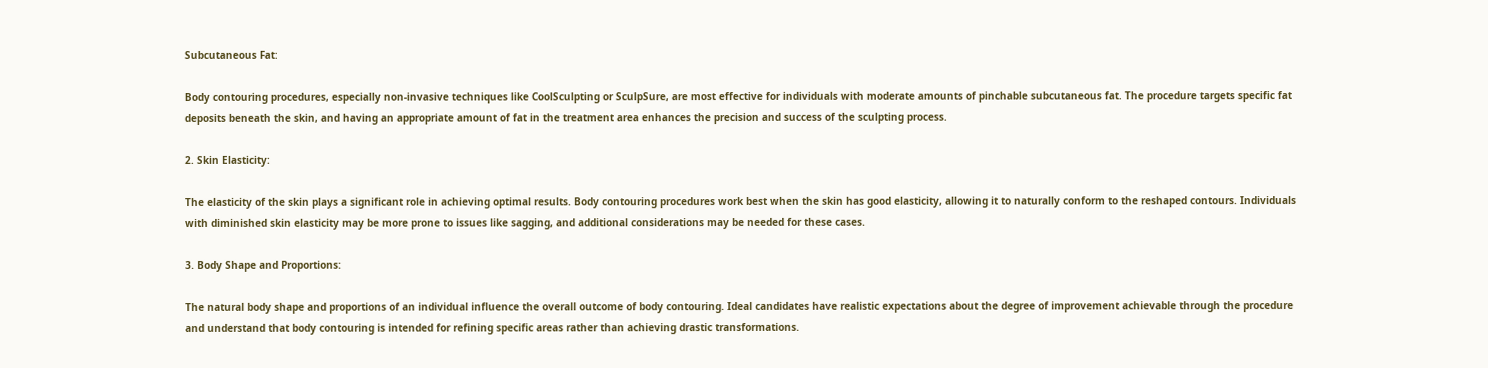Subcutaneous Fat:

Body contouring procedures, especially non-invasive techniques like CoolSculpting or SculpSure, are most effective for individuals with moderate amounts of pinchable subcutaneous fat. The procedure targets specific fat deposits beneath the skin, and having an appropriate amount of fat in the treatment area enhances the precision and success of the sculpting process.

2. Skin Elasticity:

The elasticity of the skin plays a significant role in achieving optimal results. Body contouring procedures work best when the skin has good elasticity, allowing it to naturally conform to the reshaped contours. Individuals with diminished skin elasticity may be more prone to issues like sagging, and additional considerations may be needed for these cases.

3. Body Shape and Proportions:

The natural body shape and proportions of an individual influence the overall outcome of body contouring. Ideal candidates have realistic expectations about the degree of improvement achievable through the procedure and understand that body contouring is intended for refining specific areas rather than achieving drastic transformations.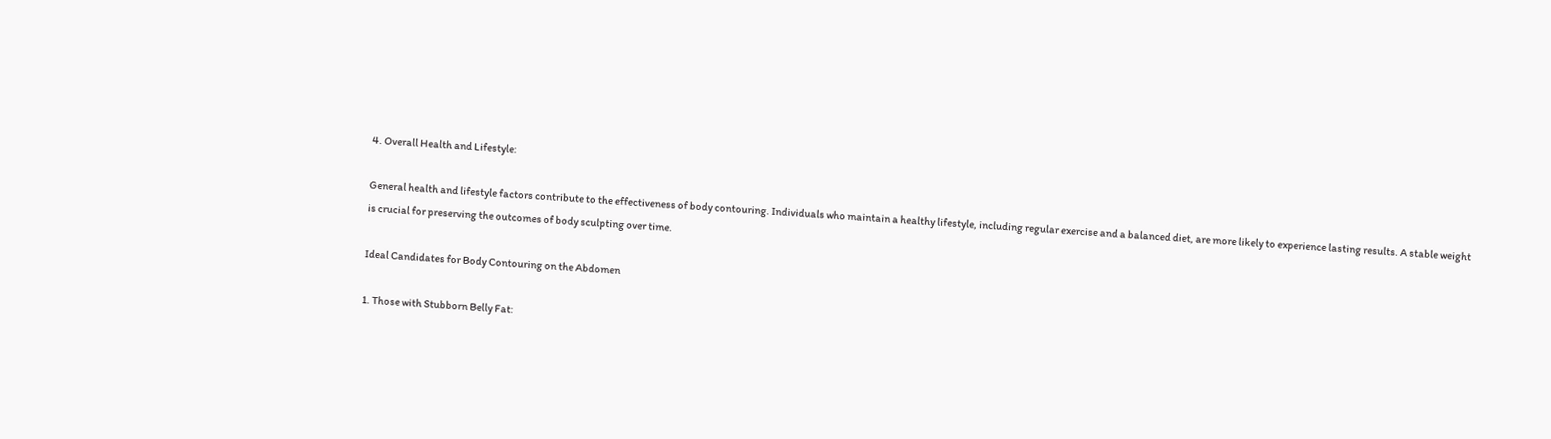4. Overall Health and Lifestyle:

General health and lifestyle factors contribute to the effectiveness of body contouring. Individuals who maintain a healthy lifestyle, including regular exercise and a balanced diet, are more likely to experience lasting results. A stable weight is crucial for preserving the outcomes of body sculpting over time.

Ideal Candidates for Body Contouring on the Abdomen

1. Those with Stubborn Belly Fat: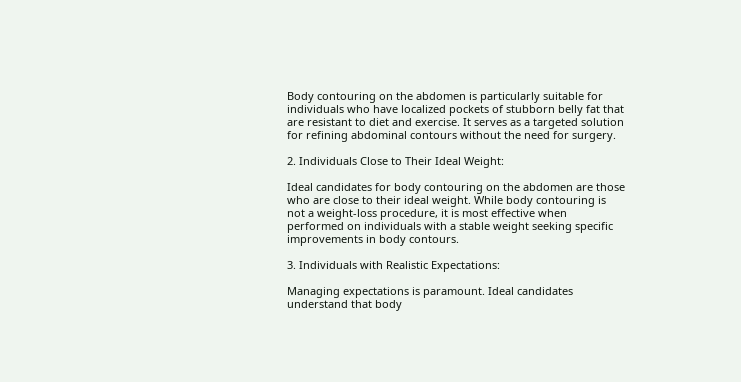Body contouring on the abdomen is particularly suitable for individuals who have localized pockets of stubborn belly fat that are resistant to diet and exercise. It serves as a targeted solution for refining abdominal contours without the need for surgery.

2. Individuals Close to Their Ideal Weight:

Ideal candidates for body contouring on the abdomen are those who are close to their ideal weight. While body contouring is not a weight-loss procedure, it is most effective when performed on individuals with a stable weight seeking specific improvements in body contours.

3. Individuals with Realistic Expectations:

Managing expectations is paramount. Ideal candidates understand that body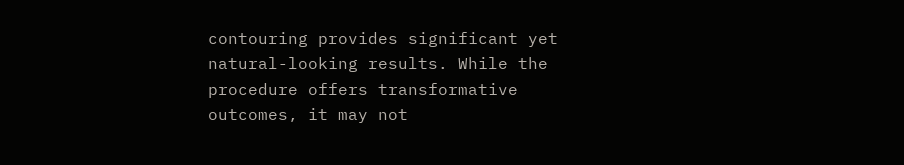contouring provides significant yet natural-looking results. While the procedure offers transformative outcomes, it may not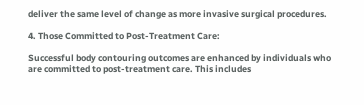deliver the same level of change as more invasive surgical procedures.

4. Those Committed to Post-Treatment Care:

Successful body contouring outcomes are enhanced by individuals who are committed to post-treatment care. This includes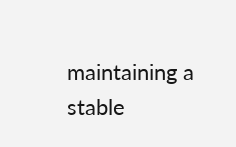maintaining a stable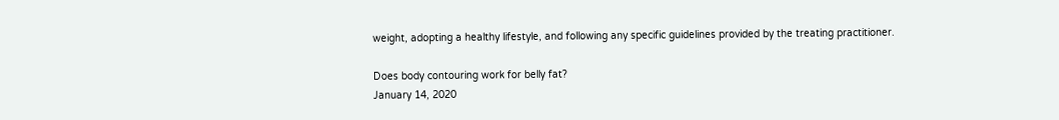weight, adopting a healthy lifestyle, and following any specific guidelines provided by the treating practitioner.

Does body contouring work for belly fat?
January 14, 2020